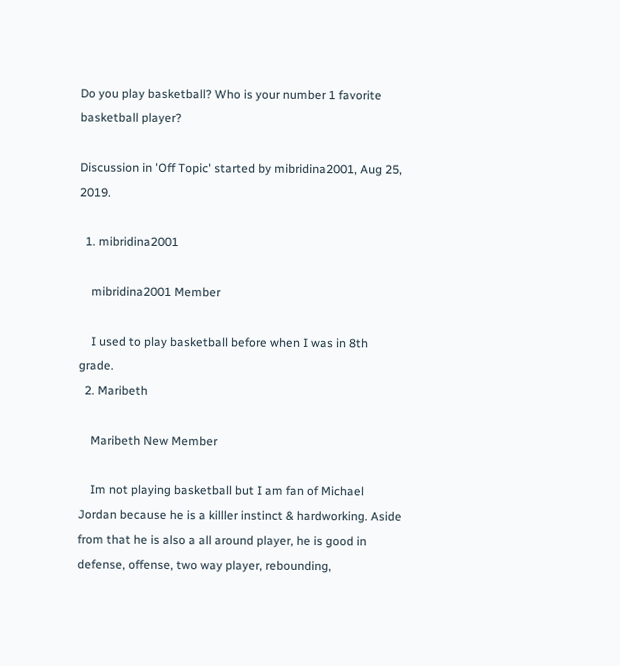Do you play basketball? Who is your number 1 favorite basketball player?

Discussion in 'Off Topic' started by mibridina2001, Aug 25, 2019.

  1. mibridina2001

    mibridina2001 Member

    I used to play basketball before when I was in 8th grade.
  2. Maribeth

    Maribeth New Member

    Im not playing basketball but I am fan of Michael Jordan because he is a killler instinct & hardworking. Aside from that he is also a all around player, he is good in defense, offense, two way player, rebounding,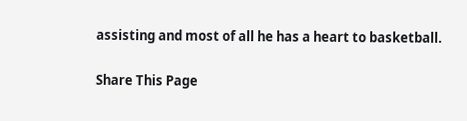assisting and most of all he has a heart to basketball.

Share This Page